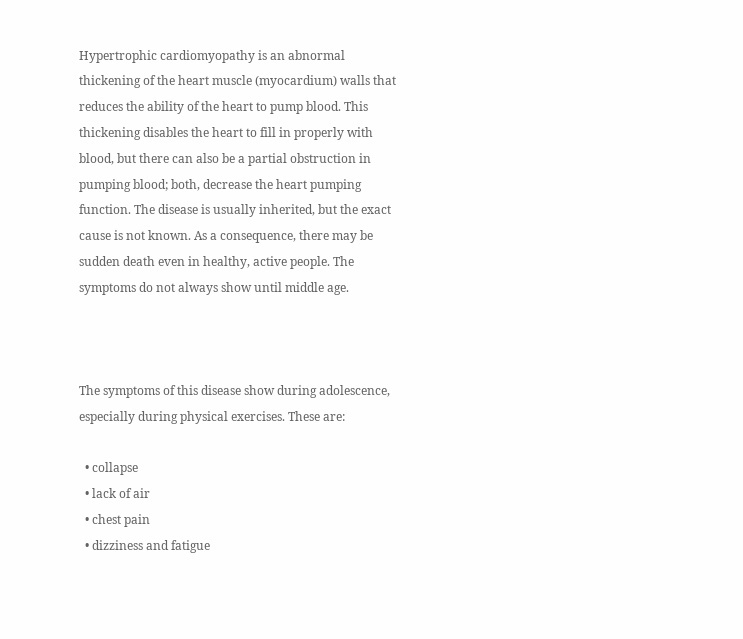Hypertrophic cardiomyopathy is an abnormal thickening of the heart muscle (myocardium) walls that reduces the ability of the heart to pump blood. This thickening disables the heart to fill in properly with blood, but there can also be a partial obstruction in pumping blood; both, decrease the heart pumping function. The disease is usually inherited, but the exact cause is not known. As a consequence, there may be sudden death even in healthy, active people. The symptoms do not always show until middle age.



The symptoms of this disease show during adolescence, especially during physical exercises. These are:

  • collapse
  • lack of air
  • chest pain
  • dizziness and fatigue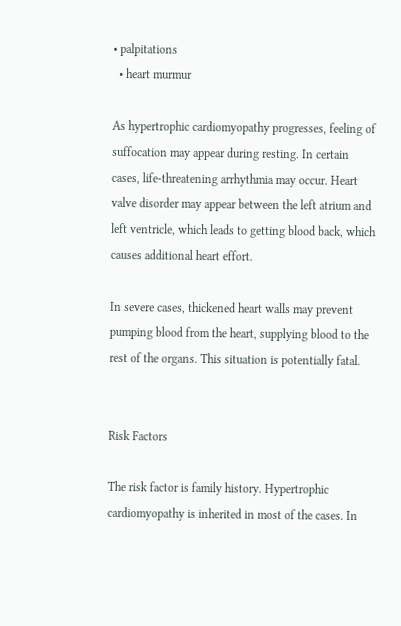• palpitations
  • heart murmur

As hypertrophic cardiomyopathy progresses, feeling of suffocation may appear during resting. In certain cases, life-threatening arrhythmia may occur. Heart valve disorder may appear between the left atrium and left ventricle, which leads to getting blood back, which causes additional heart effort.

In severe cases, thickened heart walls may prevent pumping blood from the heart, supplying blood to the rest of the organs. This situation is potentially fatal.


Risk Factors

The risk factor is family history. Hypertrophic cardiomyopathy is inherited in most of the cases. In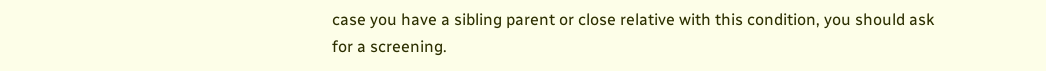case you have a sibling parent or close relative with this condition, you should ask for a screening.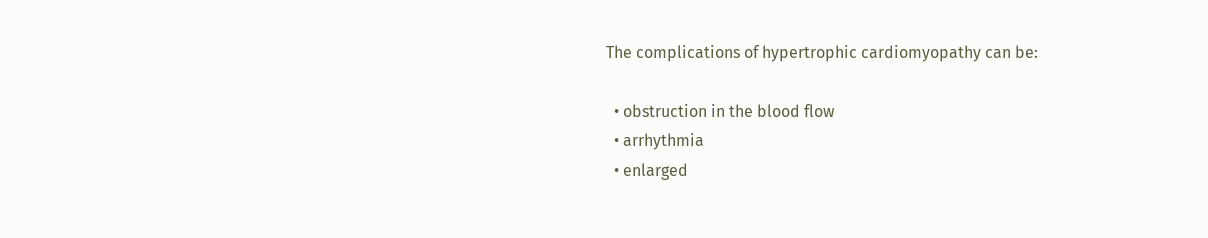The complications of hypertrophic cardiomyopathy can be:

  • obstruction in the blood flow
  • arrhythmia
  • enlarged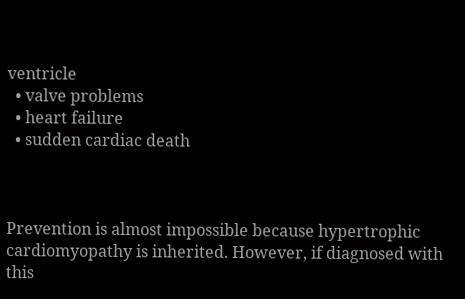ventricle
  • valve problems
  • heart failure
  • sudden cardiac death



Prevention is almost impossible because hypertrophic cardiomyopathy is inherited. However, if diagnosed with this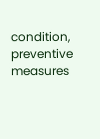condition, preventive measures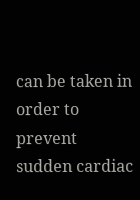can be taken in order to prevent sudden cardiac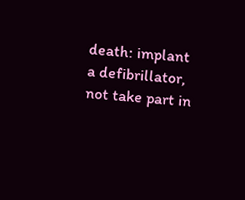death: implant a defibrillator, not take part in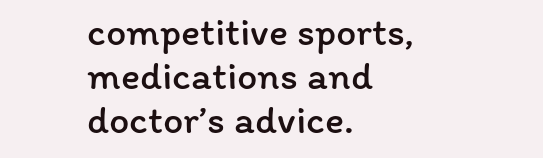competitive sports, medications and doctor’s advice.